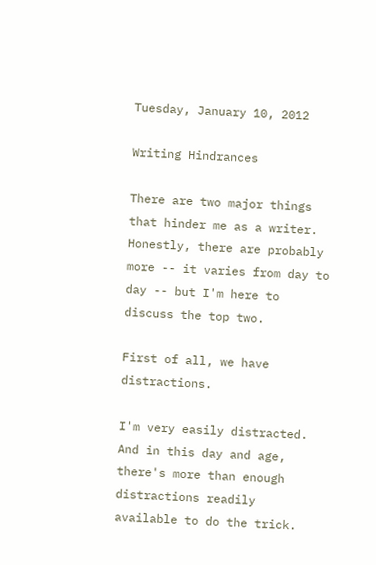Tuesday, January 10, 2012

Writing Hindrances

There are two major things that hinder me as a writer. Honestly, there are probably more -- it varies from day to day -- but I'm here to discuss the top two.

First of all, we have distractions.

I'm very easily distracted. And in this day and age, there's more than enough distractions readily available to do the trick.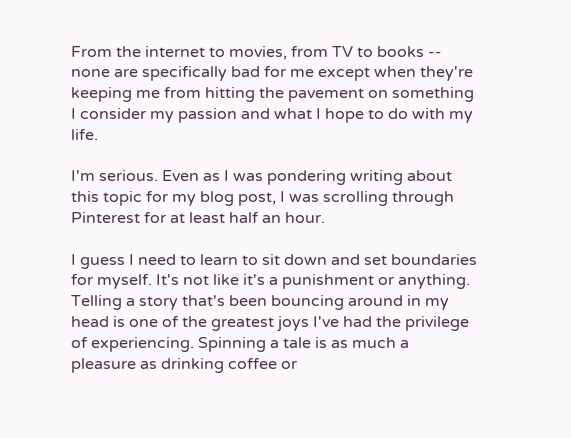From the internet to movies, from TV to books -- none are specifically bad for me except when they're keeping me from hitting the pavement on something I consider my passion and what I hope to do with my life.

I'm serious. Even as I was pondering writing about this topic for my blog post, I was scrolling through Pinterest for at least half an hour.

I guess I need to learn to sit down and set boundaries for myself. It's not like it's a punishment or anything. Telling a story that's been bouncing around in my head is one of the greatest joys I've had the privilege of experiencing. Spinning a tale is as much a pleasure as drinking coffee or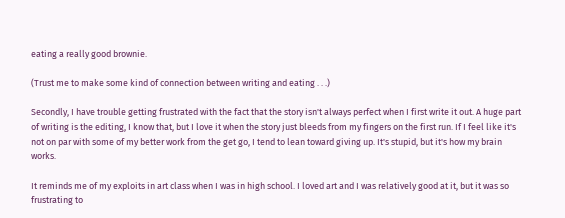eating a really good brownie.

(Trust me to make some kind of connection between writing and eating . . .)

Secondly, I have trouble getting frustrated with the fact that the story isn't always perfect when I first write it out. A huge part of writing is the editing, I know that, but I love it when the story just bleeds from my fingers on the first run. If I feel like it's not on par with some of my better work from the get go, I tend to lean toward giving up. It's stupid, but it's how my brain works.

It reminds me of my exploits in art class when I was in high school. I loved art and I was relatively good at it, but it was so frustrating to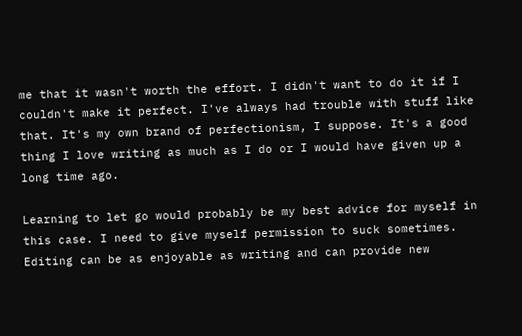me that it wasn't worth the effort. I didn't want to do it if I couldn't make it perfect. I've always had trouble with stuff like that. It's my own brand of perfectionism, I suppose. It's a good thing I love writing as much as I do or I would have given up a long time ago.

Learning to let go would probably be my best advice for myself in this case. I need to give myself permission to suck sometimes. Editing can be as enjoyable as writing and can provide new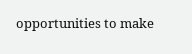opportunities to make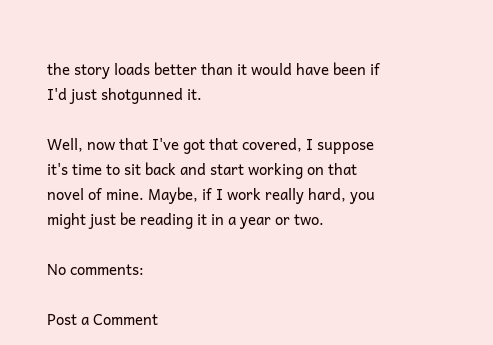the story loads better than it would have been if I'd just shotgunned it.

Well, now that I've got that covered, I suppose it's time to sit back and start working on that novel of mine. Maybe, if I work really hard, you might just be reading it in a year or two.

No comments:

Post a Comment